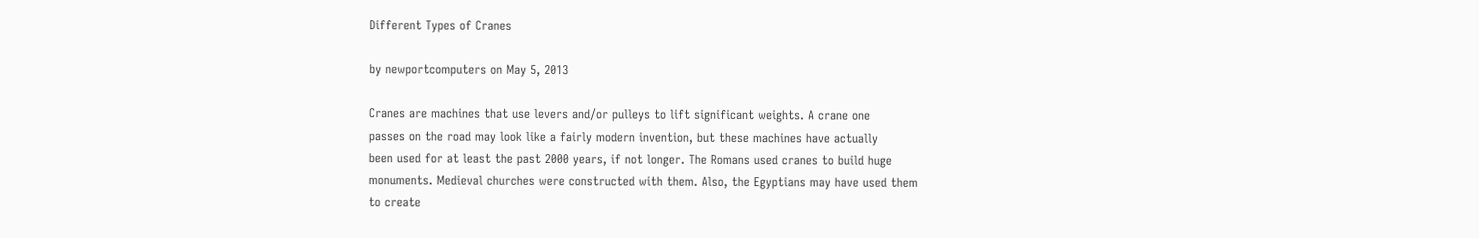Different Types of Cranes

by newportcomputers on May 5, 2013

Cranes are machines that use levers and/or pulleys to lift significant weights. A crane one
passes on the road may look like a fairly modern invention, but these machines have actually
been used for at least the past 2000 years, if not longer. The Romans used cranes to build huge
monuments. Medieval churches were constructed with them. Also, the Egyptians may have used them
to create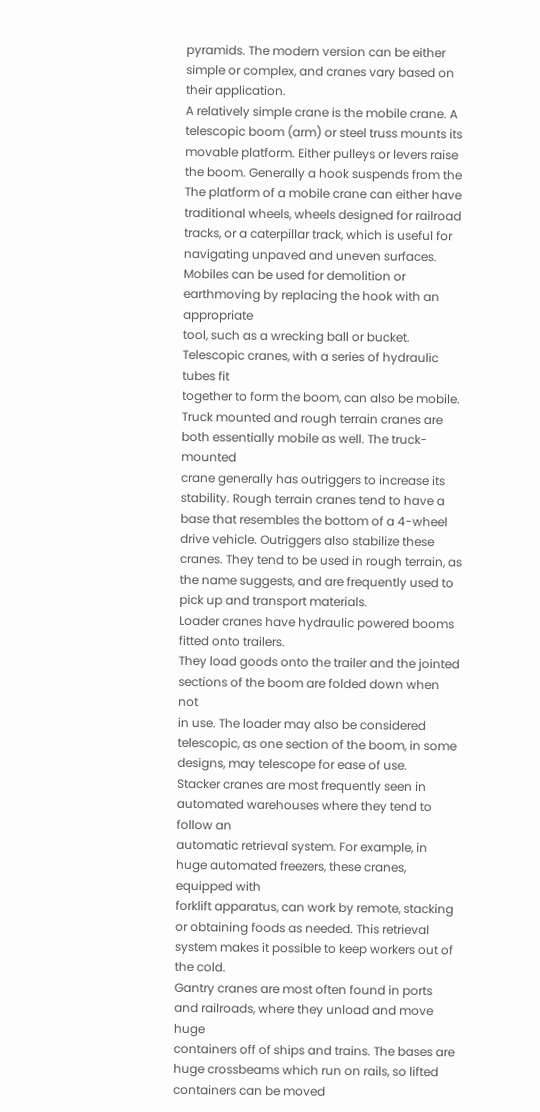pyramids. The modern version can be either simple or complex, and cranes vary based on
their application.
A relatively simple crane is the mobile crane. A telescopic boom (arm) or steel truss mounts its
movable platform. Either pulleys or levers raise the boom. Generally a hook suspends from the
The platform of a mobile crane can either have traditional wheels, wheels designed for railroad
tracks, or a caterpillar track, which is useful for navigating unpaved and uneven surfaces.
Mobiles can be used for demolition or earthmoving by replacing the hook with an appropriate
tool, such as a wrecking ball or bucket. Telescopic cranes, with a series of hydraulic tubes fit
together to form the boom, can also be mobile.
Truck mounted and rough terrain cranes are both essentially mobile as well. The truck-mounted
crane generally has outriggers to increase its stability. Rough terrain cranes tend to have a
base that resembles the bottom of a 4-wheel drive vehicle. Outriggers also stabilize these
cranes. They tend to be used in rough terrain, as the name suggests, and are frequently used to
pick up and transport materials.
Loader cranes have hydraulic powered booms fitted onto trailers.
They load goods onto the trailer and the jointed sections of the boom are folded down when not
in use. The loader may also be considered telescopic, as one section of the boom, in some
designs, may telescope for ease of use.
Stacker cranes are most frequently seen in automated warehouses where they tend to follow an
automatic retrieval system. For example, in huge automated freezers, these cranes, equipped with
forklift apparatus, can work by remote, stacking or obtaining foods as needed. This retrieval
system makes it possible to keep workers out of the cold.
Gantry cranes are most often found in ports and railroads, where they unload and move huge
containers off of ships and trains. The bases are huge crossbeams which run on rails, so lifted
containers can be moved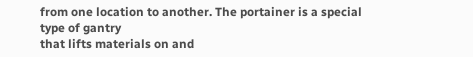from one location to another. The portainer is a special type of gantry
that lifts materials on and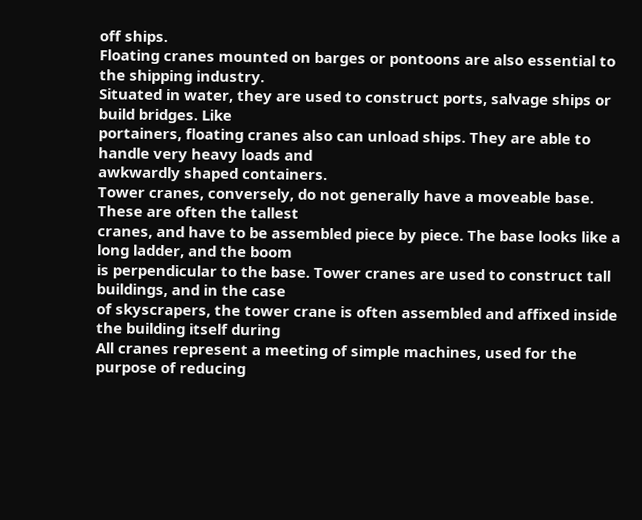off ships.
Floating cranes mounted on barges or pontoons are also essential to the shipping industry.
Situated in water, they are used to construct ports, salvage ships or build bridges. Like
portainers, floating cranes also can unload ships. They are able to handle very heavy loads and
awkwardly shaped containers.
Tower cranes, conversely, do not generally have a moveable base. These are often the tallest
cranes, and have to be assembled piece by piece. The base looks like a long ladder, and the boom
is perpendicular to the base. Tower cranes are used to construct tall buildings, and in the case
of skyscrapers, the tower crane is often assembled and affixed inside the building itself during
All cranes represent a meeting of simple machines, used for the purpose of reducing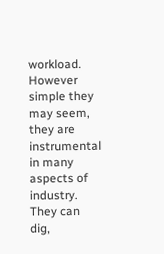workload.
However simple they may seem, they are instrumental in many aspects of industry. They can dig,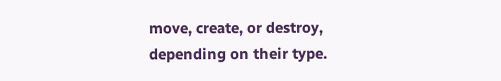move, create, or destroy, depending on their type.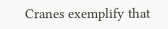Cranes exemplify that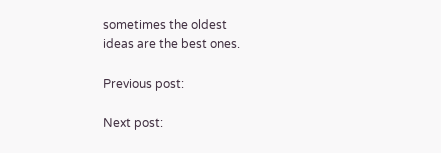sometimes the oldest
ideas are the best ones.

Previous post:

Next post: